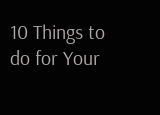10 Things to do for Your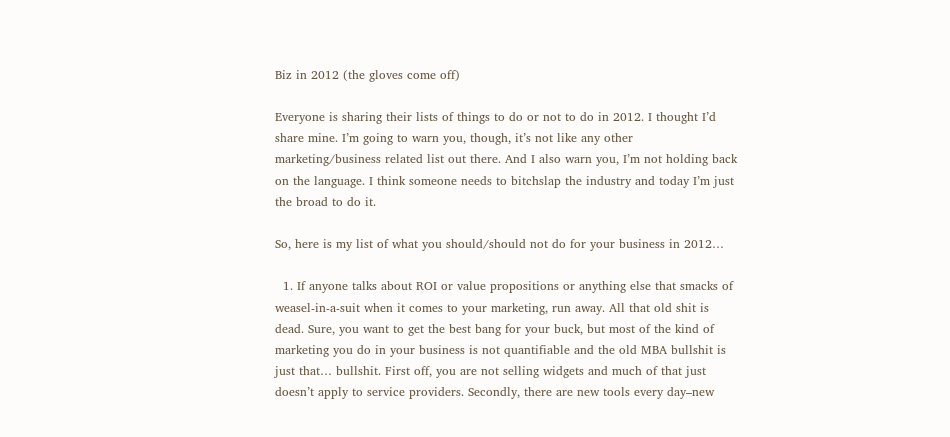Biz in 2012 (the gloves come off)

Everyone is sharing their lists of things to do or not to do in 2012. I thought I’d share mine. I’m going to warn you, though, it’s not like any other marketing/business related list out there. And I also warn you, I’m not holding back on the language. I think someone needs to bitchslap the industry and today I’m just the broad to do it.

So, here is my list of what you should/should not do for your business in 2012…

  1. If anyone talks about ROI or value propositions or anything else that smacks of weasel-in-a-suit when it comes to your marketing, run away. All that old shit is dead. Sure, you want to get the best bang for your buck, but most of the kind of marketing you do in your business is not quantifiable and the old MBA bullshit is just that… bullshit. First off, you are not selling widgets and much of that just doesn’t apply to service providers. Secondly, there are new tools every day–new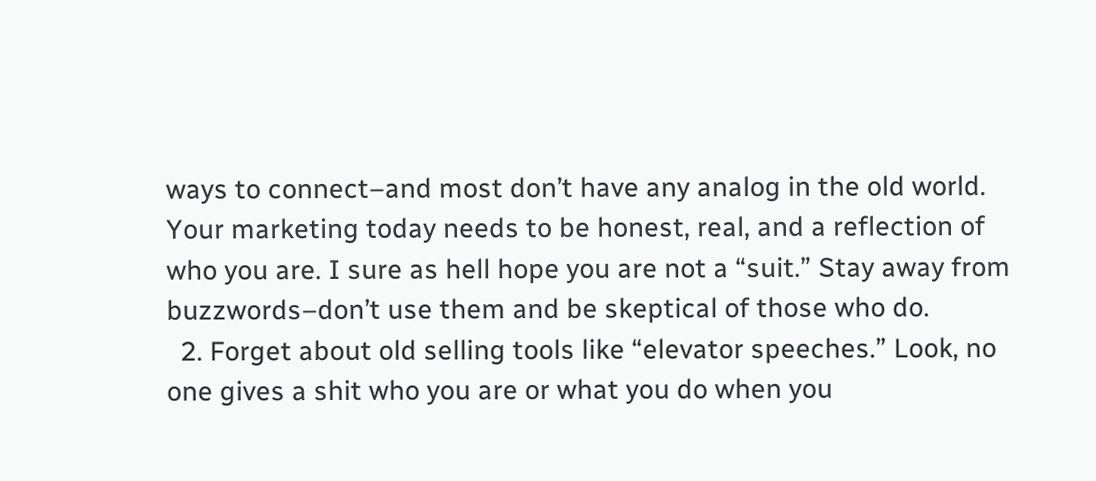ways to connect–and most don’t have any analog in the old world. Your marketing today needs to be honest, real, and a reflection of who you are. I sure as hell hope you are not a “suit.” Stay away from buzzwords–don’t use them and be skeptical of those who do.
  2. Forget about old selling tools like “elevator speeches.” Look, no one gives a shit who you are or what you do when you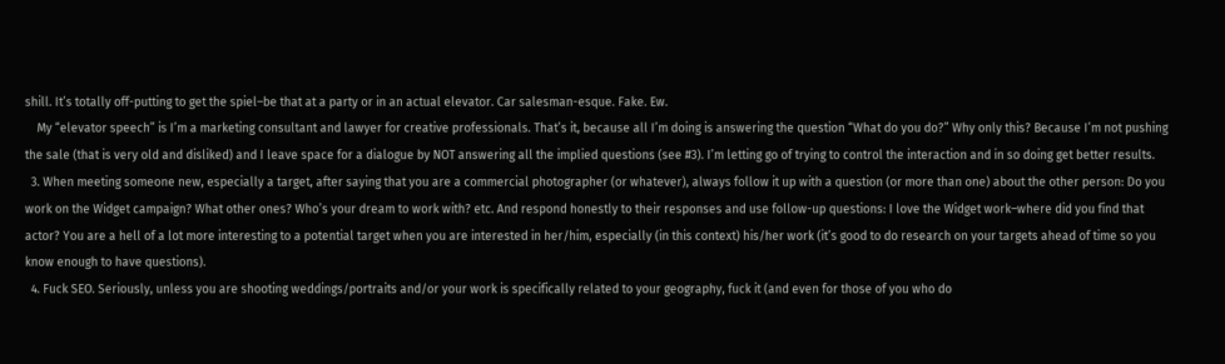shill. It’s totally off-putting to get the spiel–be that at a party or in an actual elevator. Car salesman-esque. Fake. Ew.
    My “elevator speech” is I’m a marketing consultant and lawyer for creative professionals. That’s it, because all I’m doing is answering the question “What do you do?” Why only this? Because I’m not pushing the sale (that is very old and disliked) and I leave space for a dialogue by NOT answering all the implied questions (see #3). I’m letting go of trying to control the interaction and in so doing get better results.
  3. When meeting someone new, especially a target, after saying that you are a commercial photographer (or whatever), always follow it up with a question (or more than one) about the other person: Do you work on the Widget campaign? What other ones? Who’s your dream to work with? etc. And respond honestly to their responses and use follow-up questions: I love the Widget work–where did you find that actor? You are a hell of a lot more interesting to a potential target when you are interested in her/him, especially (in this context) his/her work (it’s good to do research on your targets ahead of time so you know enough to have questions).
  4. Fuck SEO. Seriously, unless you are shooting weddings/portraits and/or your work is specifically related to your geography, fuck it (and even for those of you who do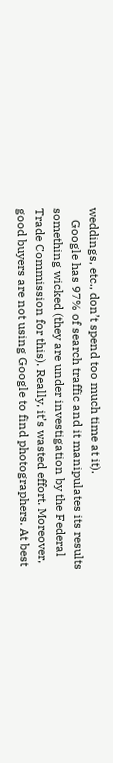weddings, etc., don’t spend too much time at it).
    Google has 97% of search traffic and it manipulates its results something wicked (they are under investigation by the Federal Trade Commission for this). Really, it’s wasted effort. Moreover, good buyers are not using Google to find photographers. At best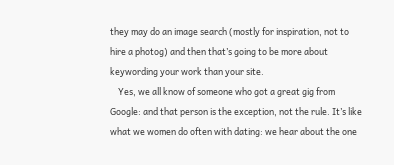they may do an image search (mostly for inspiration, not to hire a photog) and then that’s going to be more about keywording your work than your site.
    Yes, we all know of someone who got a great gig from Google: and that person is the exception, not the rule. It’s like what we women do often with dating: we hear about the one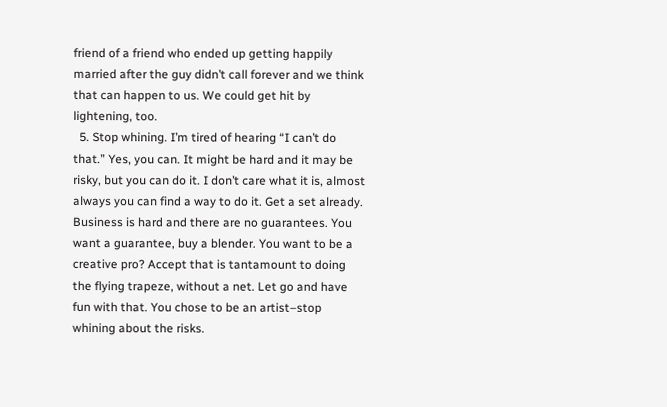friend of a friend who ended up getting happily married after the guy didn’t call forever and we think that can happen to us. We could get hit by lightening, too.
  5. Stop whining. I’m tired of hearing “I can’t do that.” Yes, you can. It might be hard and it may be risky, but you can do it. I don’t care what it is, almost always you can find a way to do it. Get a set already. Business is hard and there are no guarantees. You want a guarantee, buy a blender. You want to be a creative pro? Accept that is tantamount to doing the flying trapeze, without a net. Let go and have fun with that. You chose to be an artist–stop whining about the risks.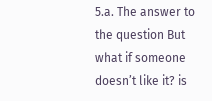5.a. The answer to the question But what if someone doesn’t like it? is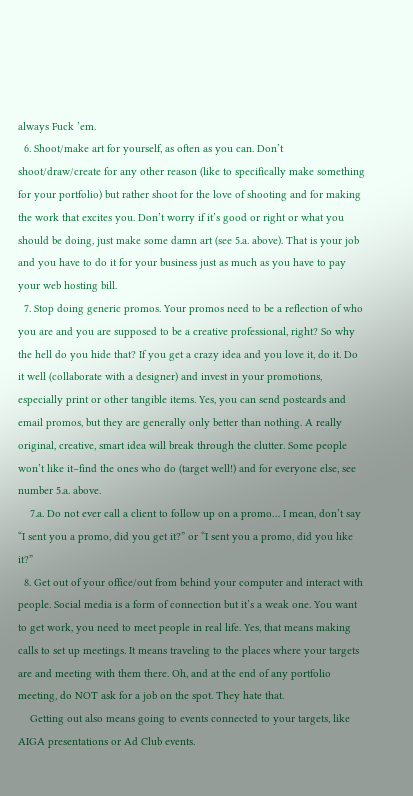always Fuck ’em.
  6. Shoot/make art for yourself, as often as you can. Don’t shoot/draw/create for any other reason (like to specifically make something for your portfolio) but rather shoot for the love of shooting and for making the work that excites you. Don’t worry if it’s good or right or what you should be doing, just make some damn art (see 5.a. above). That is your job and you have to do it for your business just as much as you have to pay your web hosting bill.
  7. Stop doing generic promos. Your promos need to be a reflection of who you are and you are supposed to be a creative professional, right? So why the hell do you hide that? If you get a crazy idea and you love it, do it. Do it well (collaborate with a designer) and invest in your promotions, especially print or other tangible items. Yes, you can send postcards and email promos, but they are generally only better than nothing. A really original, creative, smart idea will break through the clutter. Some people won’t like it–find the ones who do (target well!) and for everyone else, see number 5.a. above.
    7.a. Do not ever call a client to follow up on a promo… I mean, don’t say “I sent you a promo, did you get it?” or “I sent you a promo, did you like it?”
  8. Get out of your office/out from behind your computer and interact with people. Social media is a form of connection but it’s a weak one. You want to get work, you need to meet people in real life. Yes, that means making calls to set up meetings. It means traveling to the places where your targets are and meeting with them there. Oh, and at the end of any portfolio meeting, do NOT ask for a job on the spot. They hate that.
    Getting out also means going to events connected to your targets, like AIGA presentations or Ad Club events.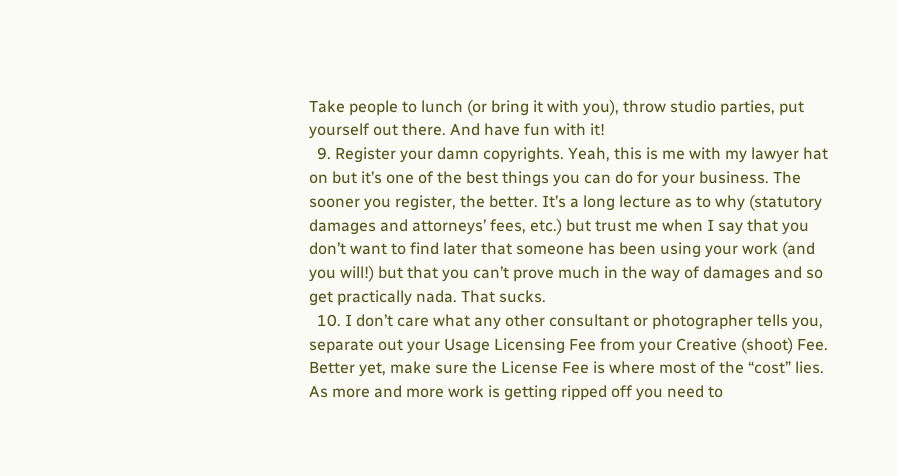Take people to lunch (or bring it with you), throw studio parties, put yourself out there. And have fun with it!
  9. Register your damn copyrights. Yeah, this is me with my lawyer hat on but it’s one of the best things you can do for your business. The sooner you register, the better. It’s a long lecture as to why (statutory damages and attorneys’ fees, etc.) but trust me when I say that you don’t want to find later that someone has been using your work (and you will!) but that you can’t prove much in the way of damages and so get practically nada. That sucks.
  10. I don’t care what any other consultant or photographer tells you, separate out your Usage Licensing Fee from your Creative (shoot) Fee. Better yet, make sure the License Fee is where most of the “cost” lies. As more and more work is getting ripped off you need to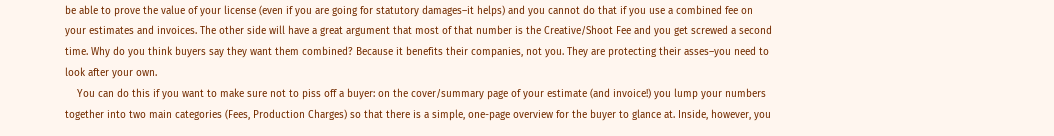be able to prove the value of your license (even if you are going for statutory damages–it helps) and you cannot do that if you use a combined fee on your estimates and invoices. The other side will have a great argument that most of that number is the Creative/Shoot Fee and you get screwed a second time. Why do you think buyers say they want them combined? Because it benefits their companies, not you. They are protecting their asses–you need to look after your own.
    You can do this if you want to make sure not to piss off a buyer: on the cover/summary page of your estimate (and invoice!) you lump your numbers together into two main categories (Fees, Production Charges) so that there is a simple, one-page overview for the buyer to glance at. Inside, however, you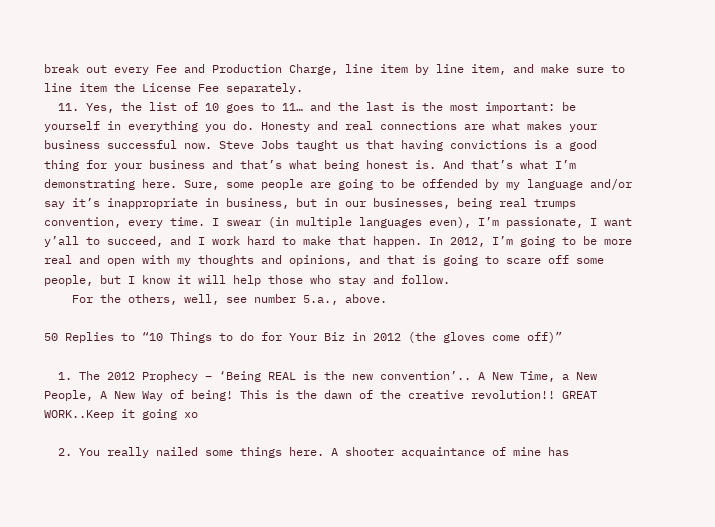break out every Fee and Production Charge, line item by line item, and make sure to line item the License Fee separately.
  11. Yes, the list of 10 goes to 11… and the last is the most important: be yourself in everything you do. Honesty and real connections are what makes your business successful now. Steve Jobs taught us that having convictions is a good thing for your business and that’s what being honest is. And that’s what I’m demonstrating here. Sure, some people are going to be offended by my language and/or say it’s inappropriate in business, but in our businesses, being real trumps convention, every time. I swear (in multiple languages even), I’m passionate, I want y’all to succeed, and I work hard to make that happen. In 2012, I’m going to be more real and open with my thoughts and opinions, and that is going to scare off some people, but I know it will help those who stay and follow.
    For the others, well, see number 5.a., above.

50 Replies to “10 Things to do for Your Biz in 2012 (the gloves come off)”

  1. The 2012 Prophecy – ‘Being REAL is the new convention’.. A New Time, a New People, A New Way of being! This is the dawn of the creative revolution!! GREAT WORK..Keep it going xo

  2. You really nailed some things here. A shooter acquaintance of mine has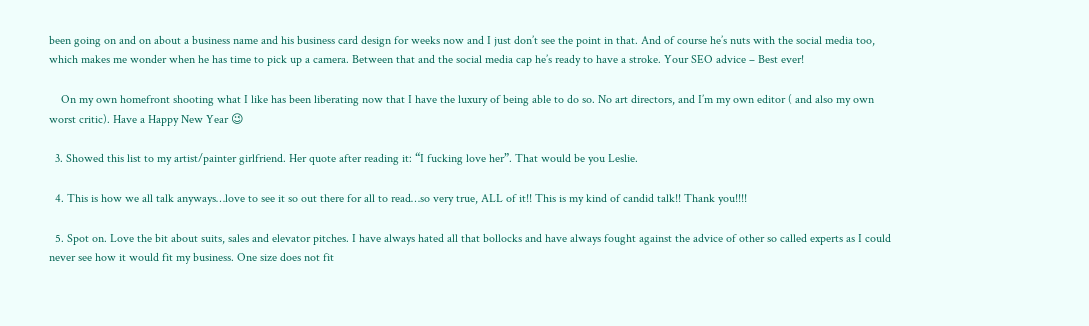been going on and on about a business name and his business card design for weeks now and I just don’t see the point in that. And of course he’s nuts with the social media too, which makes me wonder when he has time to pick up a camera. Between that and the social media cap he’s ready to have a stroke. Your SEO advice – Best ever!

    On my own homefront shooting what I like has been liberating now that I have the luxury of being able to do so. No art directors, and I’m my own editor ( and also my own worst critic). Have a Happy New Year 😉

  3. Showed this list to my artist/painter girlfriend. Her quote after reading it: “I fucking love her”. That would be you Leslie.

  4. This is how we all talk anyways…love to see it so out there for all to read…so very true, ALL of it!! This is my kind of candid talk!! Thank you!!!!

  5. Spot on. Love the bit about suits, sales and elevator pitches. I have always hated all that bollocks and have always fought against the advice of other so called experts as I could never see how it would fit my business. One size does not fit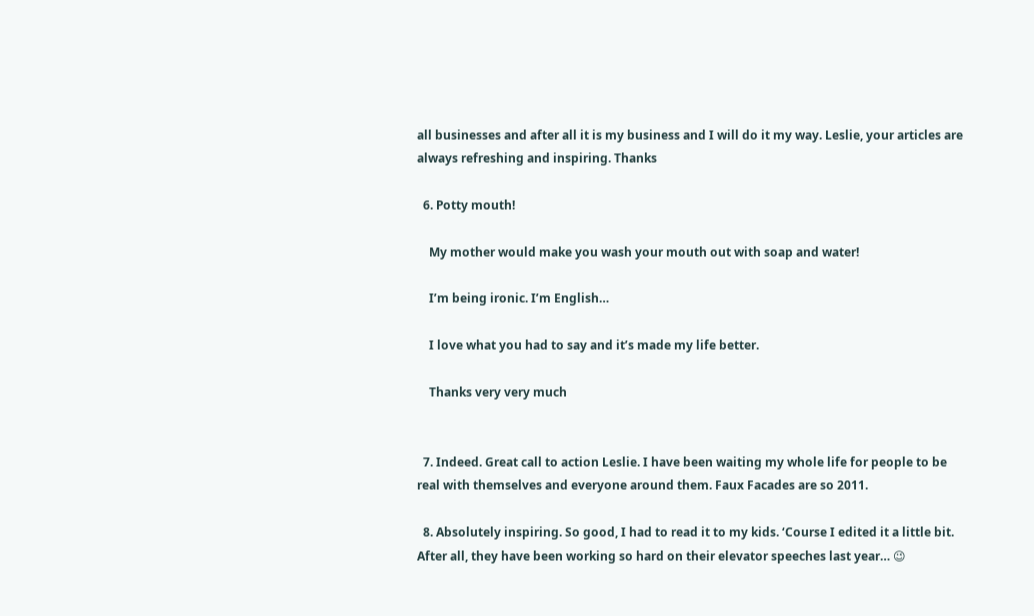all businesses and after all it is my business and I will do it my way. Leslie, your articles are always refreshing and inspiring. Thanks

  6. Potty mouth!

    My mother would make you wash your mouth out with soap and water!

    I’m being ironic. I’m English…

    I love what you had to say and it’s made my life better.

    Thanks very very much


  7. Indeed. Great call to action Leslie. I have been waiting my whole life for people to be real with themselves and everyone around them. Faux Facades are so 2011.

  8. Absolutely inspiring. So good, I had to read it to my kids. ‘Course I edited it a little bit. After all, they have been working so hard on their elevator speeches last year… 😉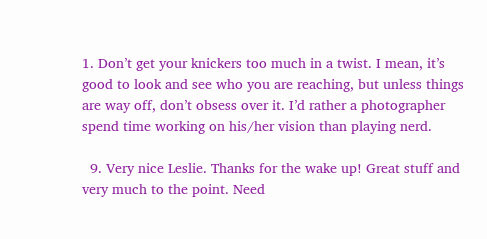1. Don’t get your knickers too much in a twist. I mean, it’s good to look and see who you are reaching, but unless things are way off, don’t obsess over it. I’d rather a photographer spend time working on his/her vision than playing nerd.

  9. Very nice Leslie. Thanks for the wake up! Great stuff and very much to the point. Need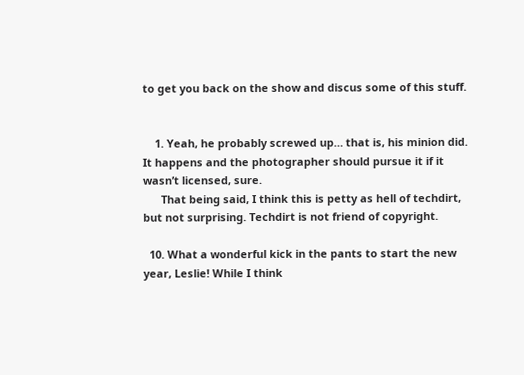to get you back on the show and discus some of this stuff.


    1. Yeah, he probably screwed up… that is, his minion did. It happens and the photographer should pursue it if it wasn’t licensed, sure.
      That being said, I think this is petty as hell of techdirt, but not surprising. Techdirt is not friend of copyright.

  10. What a wonderful kick in the pants to start the new year, Leslie! While I think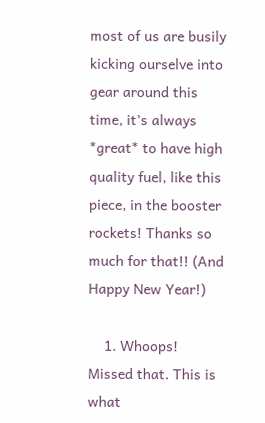most of us are busily kicking ourselve into gear around this time, it’s always *great* to have high quality fuel, like this piece, in the booster rockets! Thanks so much for that!! (And Happy New Year!)

    1. Whoops! Missed that. This is what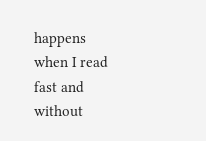happens when I read fast and without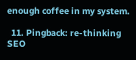enough coffee in my system.

  11. Pingback: re-thinking SEO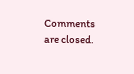Comments are closed.